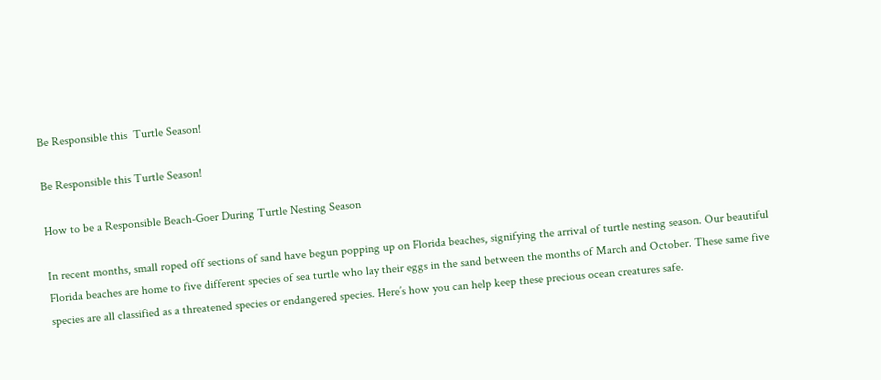Be Responsible this  Turtle Season!

Be Responsible this Turtle Season!

How to be a Responsible Beach-Goer During Turtle Nesting Season

In recent months, small roped off sections of sand have begun popping up on Florida beaches, signifying the arrival of turtle nesting season. Our beautiful Florida beaches are home to five different species of sea turtle who lay their eggs in the sand between the months of March and October. These same five species are all classified as a threatened species or endangered species. Here’s how you can help keep these precious ocean creatures safe.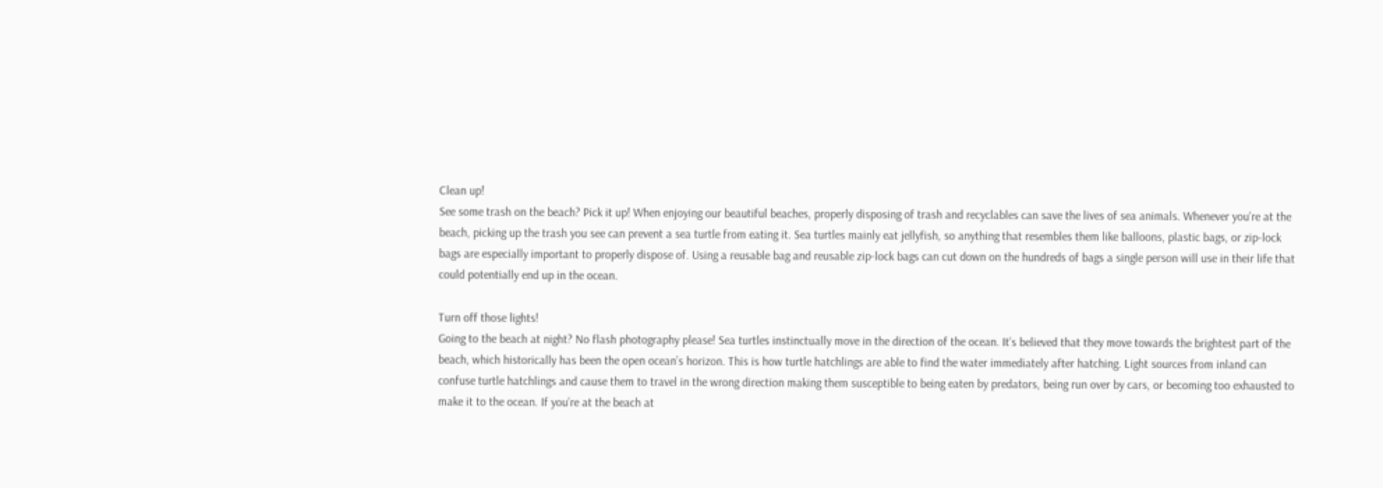Clean up!
See some trash on the beach? Pick it up! When enjoying our beautiful beaches, properly disposing of trash and recyclables can save the lives of sea animals. Whenever you’re at the beach, picking up the trash you see can prevent a sea turtle from eating it. Sea turtles mainly eat jellyfish, so anything that resembles them like balloons, plastic bags, or zip-lock bags are especially important to properly dispose of. Using a reusable bag and reusable zip-lock bags can cut down on the hundreds of bags a single person will use in their life that could potentially end up in the ocean.

Turn off those lights!
Going to the beach at night? No flash photography please! Sea turtles instinctually move in the direction of the ocean. It’s believed that they move towards the brightest part of the beach, which historically has been the open ocean’s horizon. This is how turtle hatchlings are able to find the water immediately after hatching. Light sources from inland can confuse turtle hatchlings and cause them to travel in the wrong direction making them susceptible to being eaten by predators, being run over by cars, or becoming too exhausted to make it to the ocean. If you’re at the beach at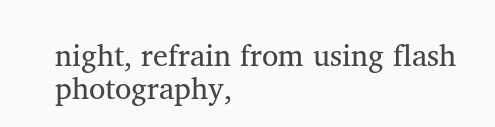night, refrain from using flash photography,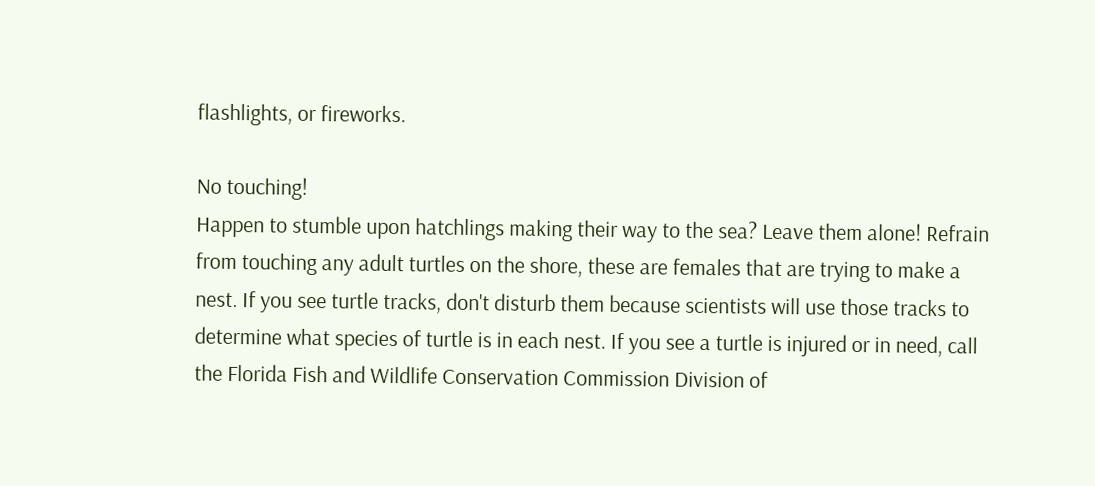flashlights, or fireworks.

No touching!
Happen to stumble upon hatchlings making their way to the sea? Leave them alone! Refrain from touching any adult turtles on the shore, these are females that are trying to make a nest. If you see turtle tracks, don't disturb them because scientists will use those tracks to determine what species of turtle is in each nest. If you see a turtle is injured or in need, call the Florida Fish and Wildlife Conservation Commission Division of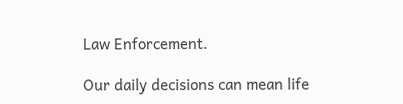Law Enforcement.

Our daily decisions can mean life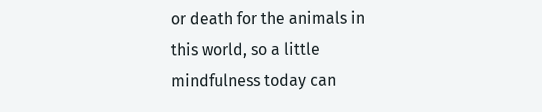or death for the animals in this world, so a little mindfulness today can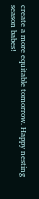create a more equitable tomorrow. Happy nesting season babes!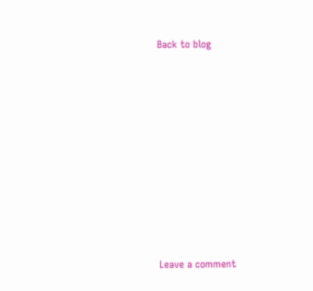Back to blog










Leave a comment